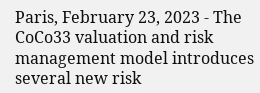Paris, February 23, 2023 - The CoCo33 valuation and risk management model introduces several new risk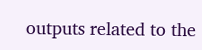outputs related to the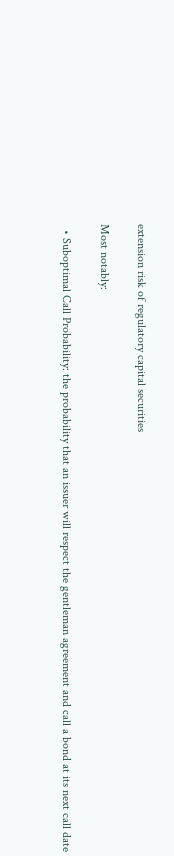extension risk of regulatory capital securities

Most notably:

  • Suboptimal Call Probability: the probability that an issuer will respect the gentleman agreement and call a bond at its next call date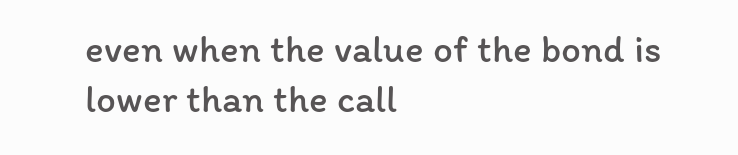even when the value of the bond is lower than the call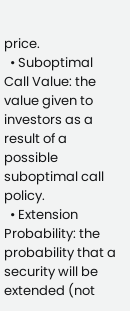price.
  • Suboptimal Call Value: the value given to investors as a result of a possible suboptimal call policy.
  • Extension Probability: the probability that a security will be extended (not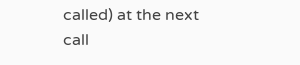called) at the next call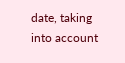date, taking into account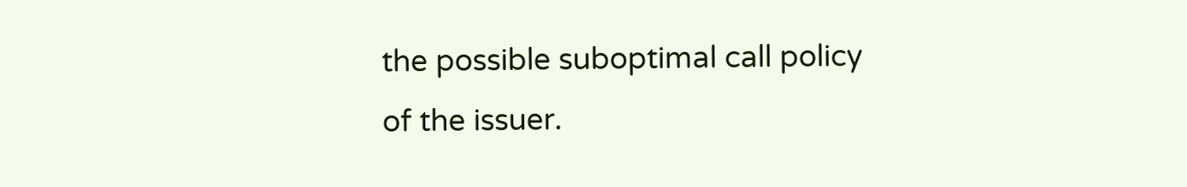the possible suboptimal call policy of the issuer.